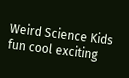Weird Science Kids
fun cool exciting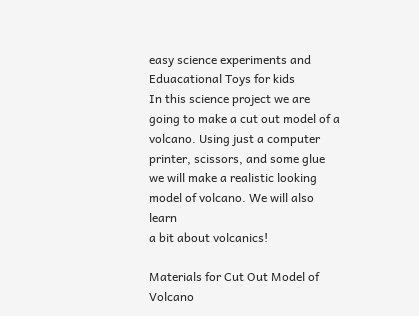easy science experiments and
Eduacational Toys for kids
In this science project we are going to make a cut out model of a volcano. Using just a computer
printer, scissors, and some glue we will make a realistic looking model of volcano. We will also learn
a bit about volcanics!

Materials for Cut Out Model of Volcano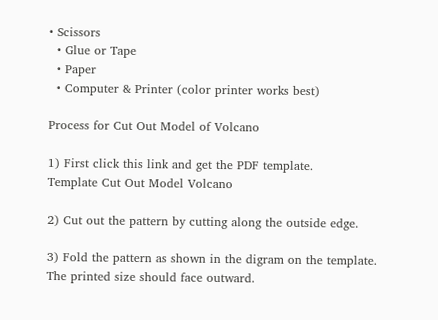• Scissors
  • Glue or Tape
  • Paper
  • Computer & Printer (color printer works best)

Process for Cut Out Model of Volcano

1) First click this link and get the PDF template.
Template Cut Out Model Volcano

2) Cut out the pattern by cutting along the outside edge.

3) Fold the pattern as shown in the digram on the template. The printed size should face outward.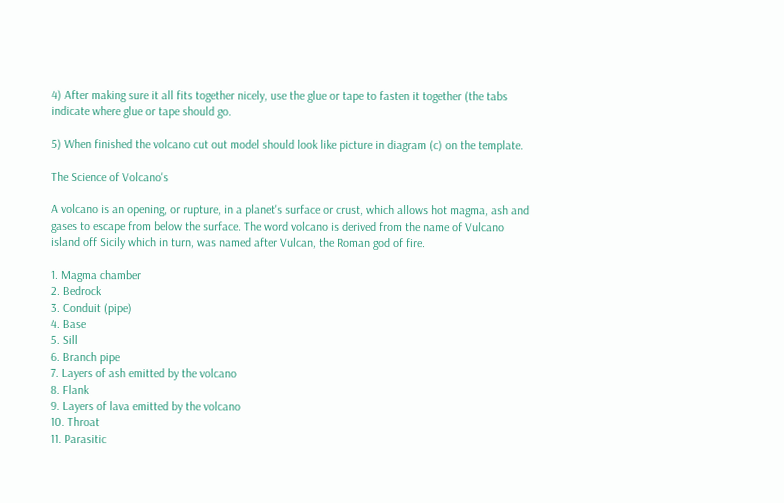4) After making sure it all fits together nicely, use the glue or tape to fasten it together (the tabs
indicate where glue or tape should go.

5) When finished the volcano cut out model should look like picture in diagram (c) on the template.

The Science of Volcano's

A volcano is an opening, or rupture, in a planet's surface or crust, which allows hot magma, ash and
gases to escape from below the surface. The word volcano is derived from the name of Vulcano
island off Sicily which in turn, was named after Vulcan, the Roman god of fire.

1. Magma chamber
2. Bedrock
3. Conduit (pipe)
4. Base
5. Sill
6. Branch pipe
7. Layers of ash emitted by the volcano
8. Flank
9. Layers of lava emitted by the volcano
10. Throat
11. Parasitic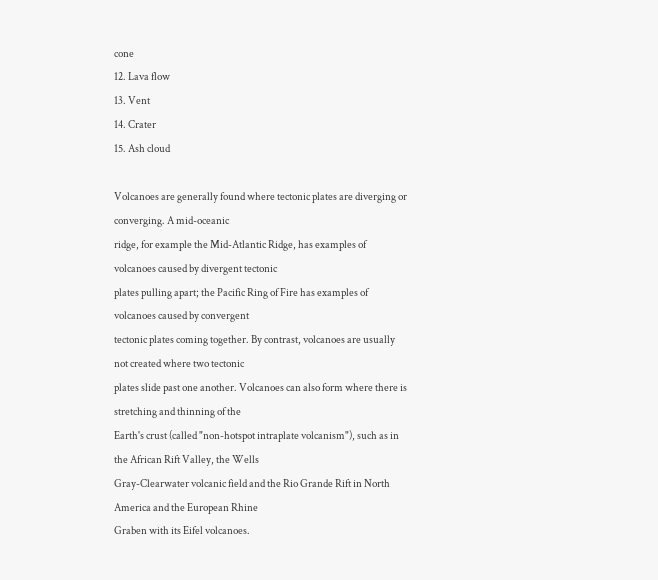cone
12. Lava flow
13. Vent
14. Crater
15. Ash cloud

Volcanoes are generally found where tectonic plates are diverging or converging. A mid-oceanic
ridge, for example the Mid-Atlantic Ridge, has examples of volcanoes caused by divergent tectonic
plates pulling apart; the Pacific Ring of Fire has examples of volcanoes caused by convergent
tectonic plates coming together. By contrast, volcanoes are usually not created where two tectonic
plates slide past one another. Volcanoes can also form where there is stretching and thinning of the
Earth's crust (called "non-hotspot intraplate volcanism"), such as in the African Rift Valley, the Wells
Gray-Clearwater volcanic field and the Rio Grande Rift in North America and the European Rhine
Graben with its Eifel volcanoes.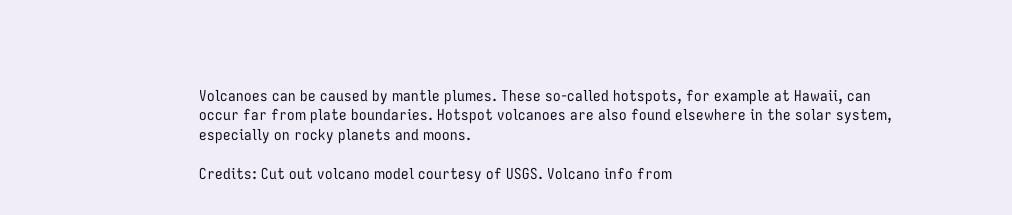Volcanoes can be caused by mantle plumes. These so-called hotspots, for example at Hawaii, can
occur far from plate boundaries. Hotspot volcanoes are also found elsewhere in the solar system,
especially on rocky planets and moons.

Credits: Cut out volcano model courtesy of USGS. Volcano info from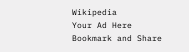Wikipedia
Your Ad Here
Bookmark and Share